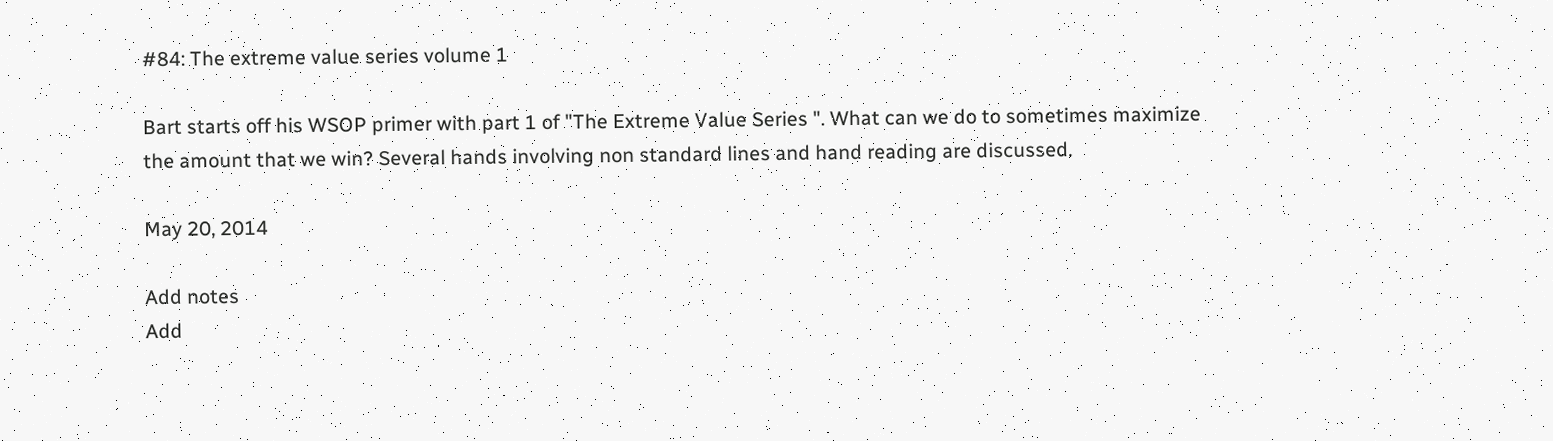#84: The extreme value series volume 1

Bart starts off his WSOP primer with part 1 of "The Extreme Value Series ". What can we do to sometimes maximize the amount that we win? Several hands involving non standard lines and hand reading are discussed.

May 20, 2014

Add notes
Add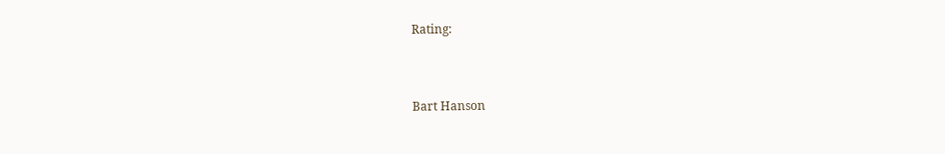Rating:


Bart Hanson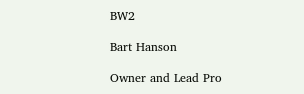BW2

Bart Hanson

Owner and Lead Pro